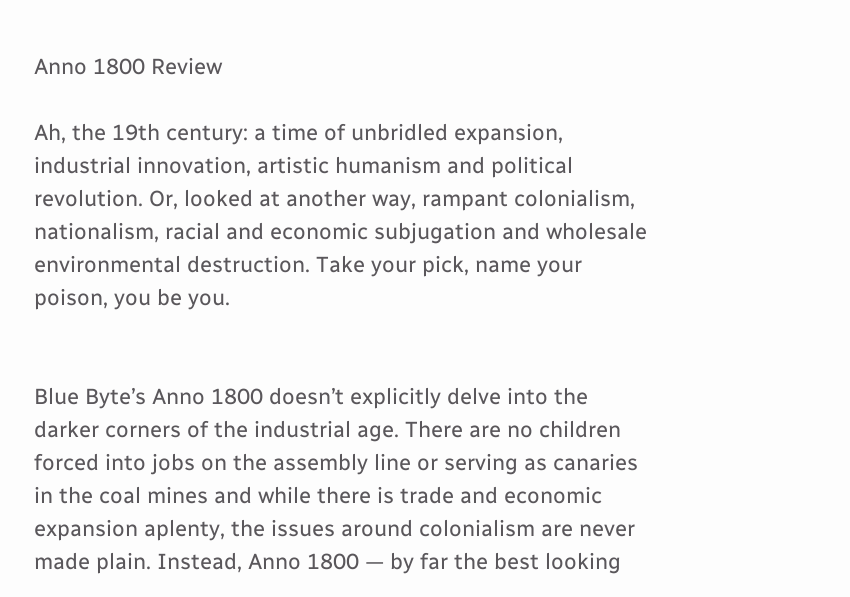Anno 1800 Review

Ah, the 19th century: a time of unbridled expansion, industrial innovation, artistic humanism and political revolution. Or, looked at another way, rampant colonialism, nationalism, racial and economic subjugation and wholesale environmental destruction. Take your pick, name your poison, you be you.


Blue Byte’s Anno 1800 doesn’t explicitly delve into the darker corners of the industrial age. There are no children forced into jobs on the assembly line or serving as canaries in the coal mines and while there is trade and economic expansion aplenty, the issues around colonialism are never made plain. Instead, Anno 1800 — by far the best looking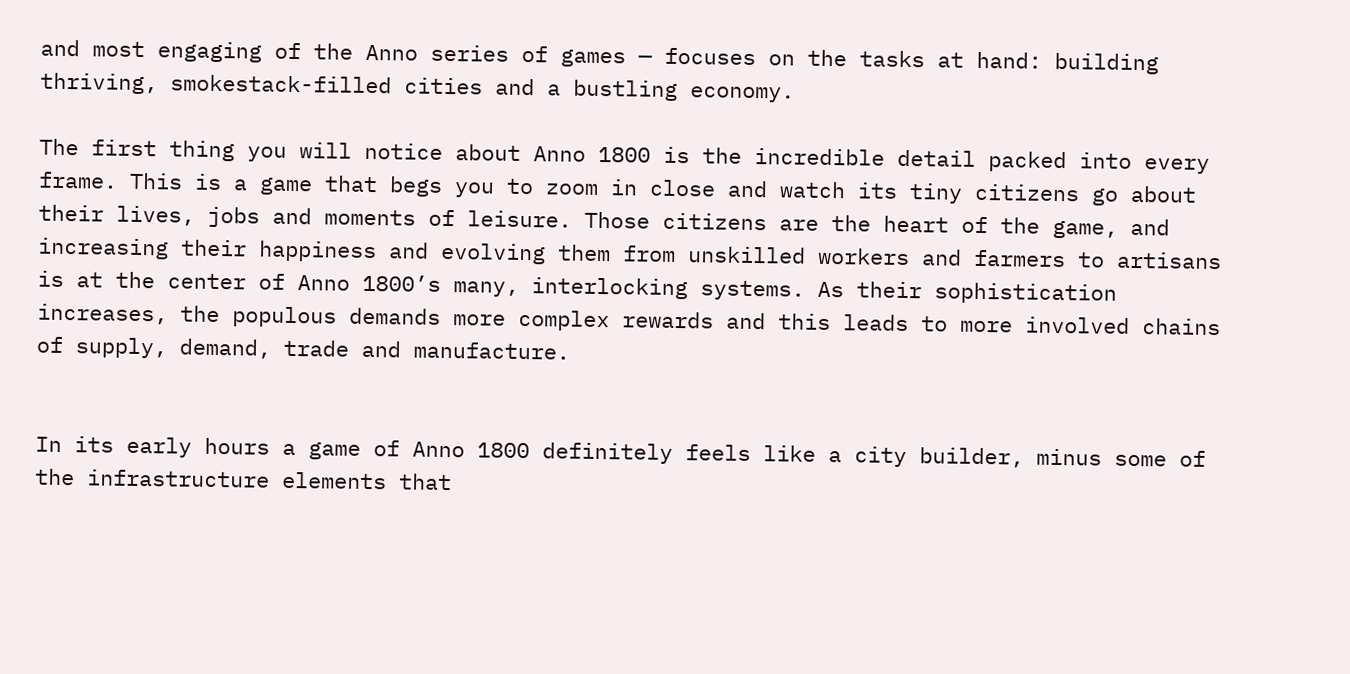and most engaging of the Anno series of games — focuses on the tasks at hand: building thriving, smokestack-filled cities and a bustling economy.

The first thing you will notice about Anno 1800 is the incredible detail packed into every frame. This is a game that begs you to zoom in close and watch its tiny citizens go about their lives, jobs and moments of leisure. Those citizens are the heart of the game, and increasing their happiness and evolving them from unskilled workers and farmers to artisans is at the center of Anno 1800’s many, interlocking systems. As their sophistication increases, the populous demands more complex rewards and this leads to more involved chains of supply, demand, trade and manufacture.


In its early hours a game of Anno 1800 definitely feels like a city builder, minus some of the infrastructure elements that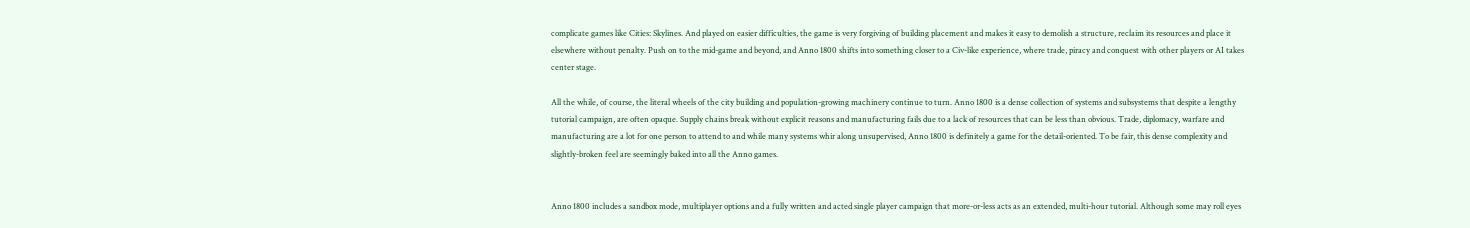complicate games like Cities: Skylines. And played on easier difficulties, the game is very forgiving of building placement and makes it easy to demolish a structure, reclaim its resources and place it elsewhere without penalty. Push on to the mid-game and beyond, and Anno 1800 shifts into something closer to a Civ-like experience, where trade, piracy and conquest with other players or AI takes center stage.

All the while, of course, the literal wheels of the city building and population-growing machinery continue to turn. Anno 1800 is a dense collection of systems and subsystems that despite a lengthy tutorial campaign, are often opaque. Supply chains break without explicit reasons and manufacturing fails due to a lack of resources that can be less than obvious. Trade, diplomacy, warfare and manufacturing are a lot for one person to attend to and while many systems whir along unsupervised, Anno 1800 is definitely a game for the detail-oriented. To be fair, this dense complexity and slightly-broken feel are seemingly baked into all the Anno games.


Anno 1800 includes a sandbox mode, multiplayer options and a fully written and acted single player campaign that more-or-less acts as an extended, multi-hour tutorial. Although some may roll eyes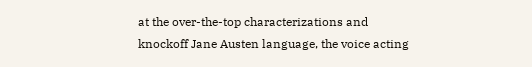at the over-the-top characterizations and knockoff Jane Austen language, the voice acting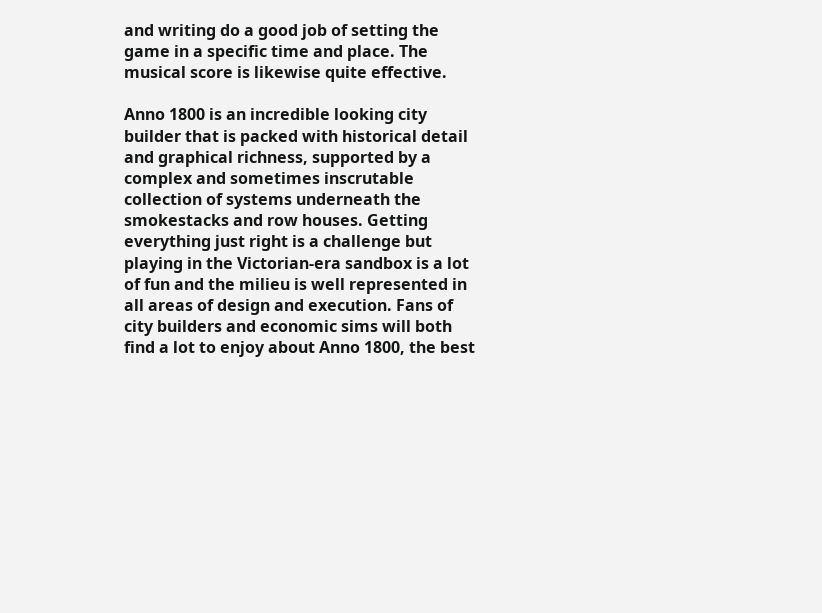and writing do a good job of setting the game in a specific time and place. The musical score is likewise quite effective.

Anno 1800 is an incredible looking city builder that is packed with historical detail and graphical richness, supported by a complex and sometimes inscrutable collection of systems underneath the smokestacks and row houses. Getting everything just right is a challenge but playing in the Victorian-era sandbox is a lot of fun and the milieu is well represented in all areas of design and execution. Fans of city builders and economic sims will both find a lot to enjoy about Anno 1800, the best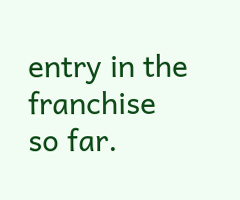entry in the franchise so far.